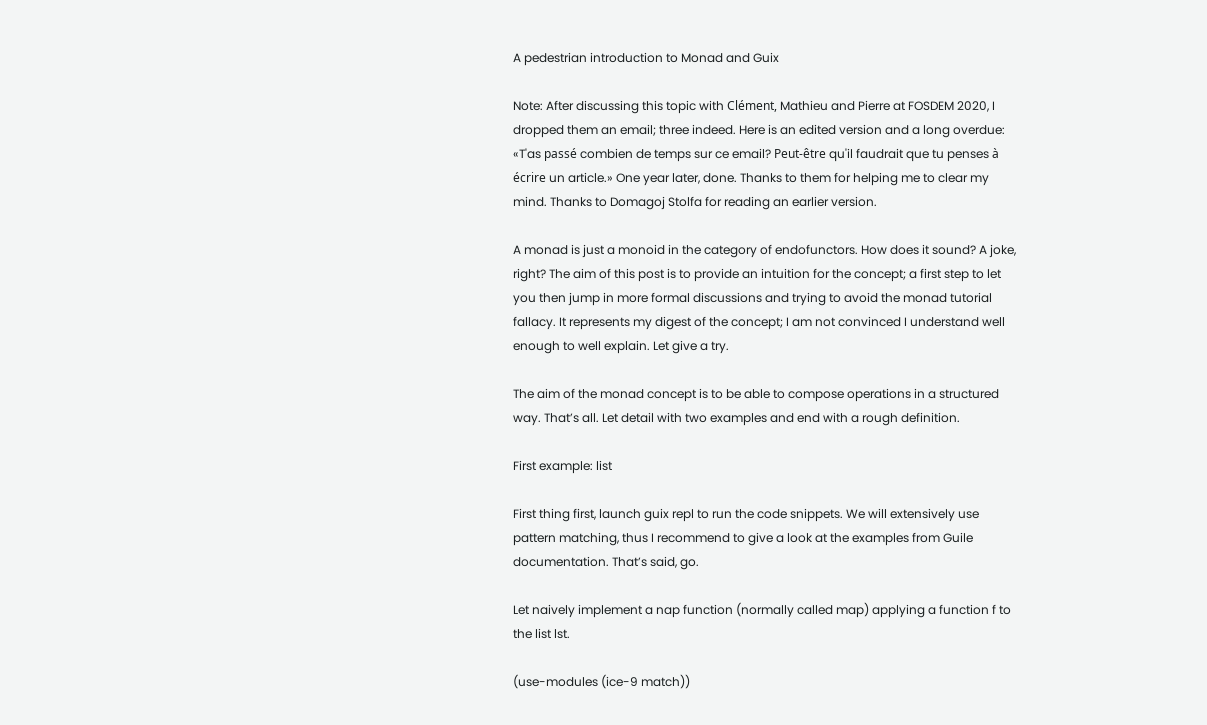A pedestrian introduction to Monad and Guix

Note: After discussing this topic with Clément, Mathieu and Pierre at FOSDEM 2020, I dropped them an email; three indeed. Here is an edited version and a long overdue: «T'as passé combien de temps sur ce email? Peut-être qu'il faudrait que tu penses à écrire un article.» One year later, done. Thanks to them for helping me to clear my mind. Thanks to Domagoj Stolfa for reading an earlier version.

A monad is just a monoid in the category of endofunctors. How does it sound? A joke, right? The aim of this post is to provide an intuition for the concept; a first step to let you then jump in more formal discussions and trying to avoid the monad tutorial fallacy. It represents my digest of the concept; I am not convinced I understand well enough to well explain. Let give a try.

The aim of the monad concept is to be able to compose operations in a structured way. That’s all. Let detail with two examples and end with a rough definition.

First example: list

First thing first, launch guix repl to run the code snippets. We will extensively use pattern matching, thus I recommend to give a look at the examples from Guile documentation. That’s said, go.

Let naively implement a nap function (normally called map) applying a function f to the list lst.

(use-modules (ice-9 match))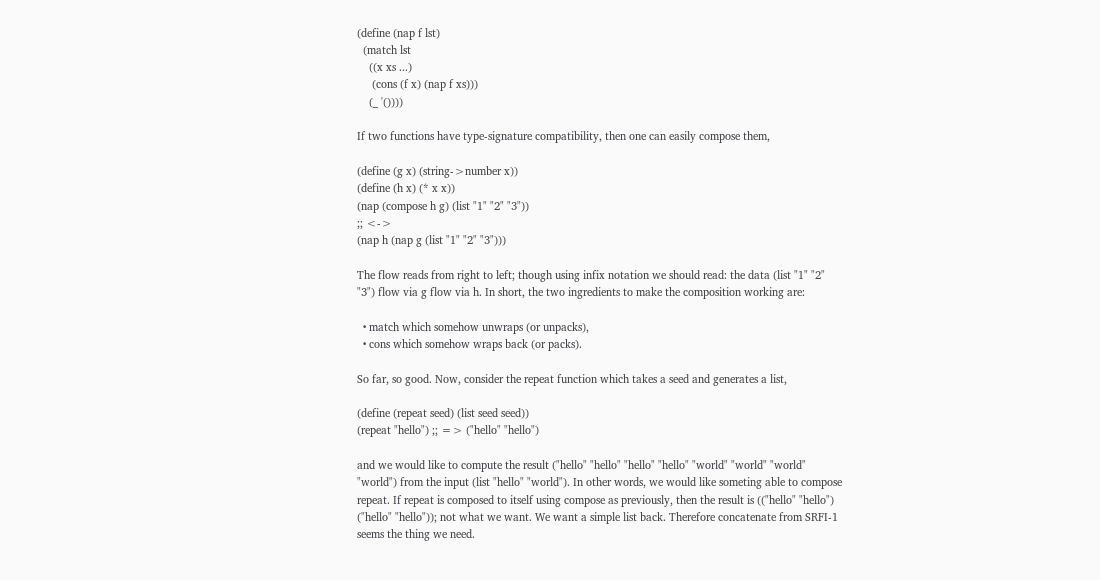(define (nap f lst)
  (match lst
    ((x xs ...)
     (cons (f x) (nap f xs)))
    (_ '())))

If two functions have type-signature compatibility, then one can easily compose them,

(define (g x) (string->number x))
(define (h x) (* x x))
(nap (compose h g) (list "1" "2" "3"))
;; <->
(nap h (nap g (list "1" "2" "3")))

The flow reads from right to left; though using infix notation we should read: the data (list "1" "2" "3") flow via g flow via h. In short, the two ingredients to make the composition working are:

  • match which somehow unwraps (or unpacks),
  • cons which somehow wraps back (or packs).

So far, so good. Now, consider the repeat function which takes a seed and generates a list,

(define (repeat seed) (list seed seed))
(repeat "hello") ;; => ("hello" "hello")

and we would like to compute the result ("hello" "hello" "hello" "hello" "world" "world" "world" "world") from the input (list "hello" "world"). In other words, we would like someting able to compose repeat. If repeat is composed to itself using compose as previously, then the result is (("hello" "hello") ("hello" "hello")); not what we want. We want a simple list back. Therefore concatenate from SRFI-1 seems the thing we need.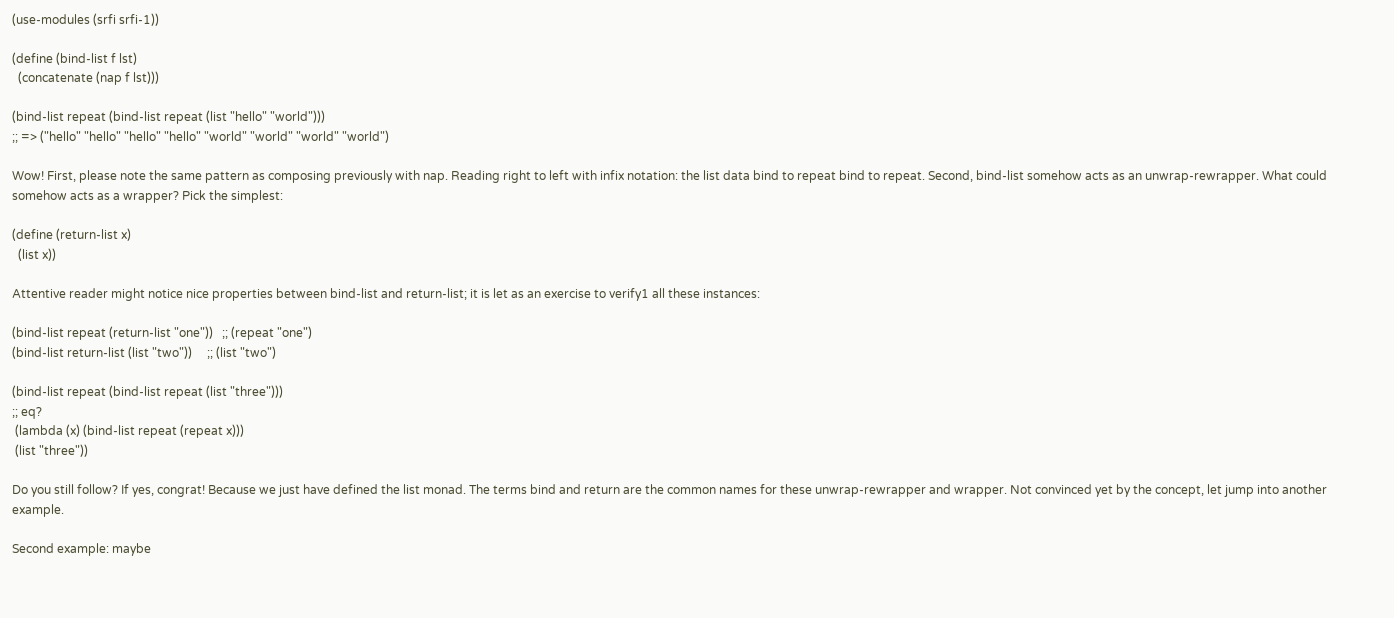(use-modules (srfi srfi-1))

(define (bind-list f lst)
  (concatenate (nap f lst)))

(bind-list repeat (bind-list repeat (list "hello" "world")))
;; => ("hello" "hello" "hello" "hello" "world" "world" "world" "world")

Wow! First, please note the same pattern as composing previously with nap. Reading right to left with infix notation: the list data bind to repeat bind to repeat. Second, bind-list somehow acts as an unwrap-rewrapper. What could somehow acts as a wrapper? Pick the simplest:

(define (return-list x)
  (list x))

Attentive reader might notice nice properties between bind-list and return-list; it is let as an exercise to verify1 all these instances:

(bind-list repeat (return-list "one"))   ;; (repeat "one")
(bind-list return-list (list "two"))     ;; (list "two")

(bind-list repeat (bind-list repeat (list "three")))
;; eq?
 (lambda (x) (bind-list repeat (repeat x)))
 (list "three"))

Do you still follow? If yes, congrat! Because we just have defined the list monad. The terms bind and return are the common names for these unwrap-rewrapper and wrapper. Not convinced yet by the concept, let jump into another example.

Second example: maybe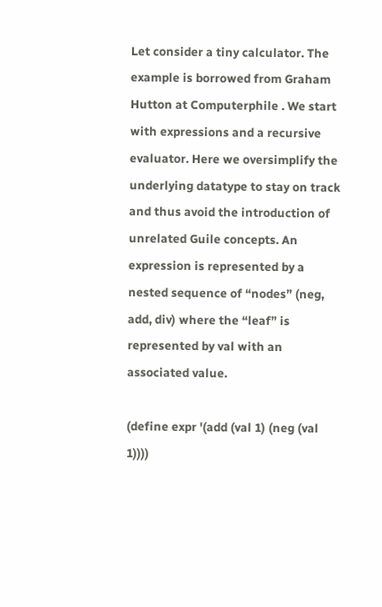Let consider a tiny calculator. The example is borrowed from Graham Hutton at Computerphile . We start with expressions and a recursive evaluator. Here we oversimplify the underlying datatype to stay on track and thus avoid the introduction of unrelated Guile concepts. An expression is represented by a nested sequence of “nodes” (neg, add, div) where the “leaf” is represented by val with an associated value.

(define expr '(add (val 1) (neg (val 1))))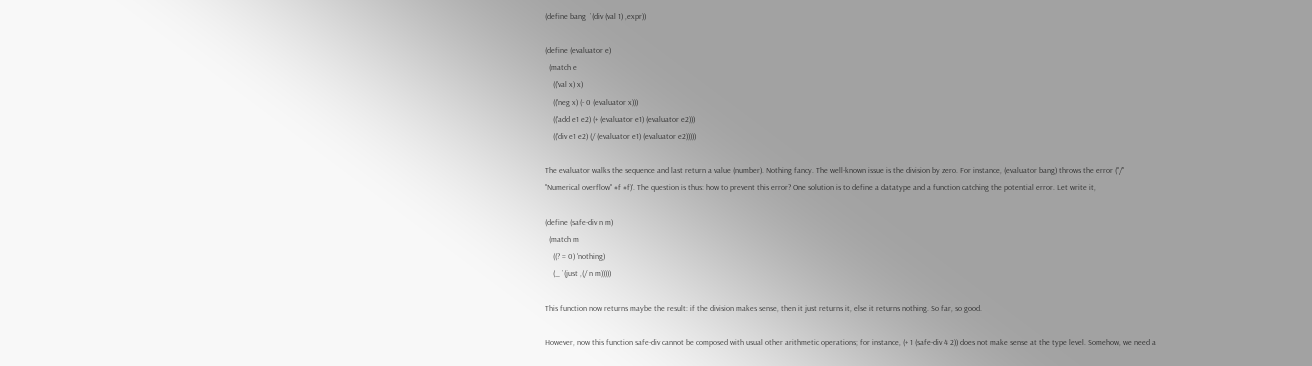(define bang  `(div (val 1) ,expr))

(define (evaluator e)
  (match e
    (('val x) x)
    (('neg x) (- 0 (evaluator x)))
    (('add e1 e2) (+ (evaluator e1) (evaluator e2)))
    (('div e1 e2) (/ (evaluator e1) (evaluator e2)))))

The evaluator walks the sequence and last return a value (number). Nothing fancy. The well-known issue is the division by zero. For instance, (evaluator bang) throws the error ("/" "Numerical overflow" #f #f)'. The question is thus: how to prevent this error? One solution is to define a datatype and a function catching the potential error. Let write it,

(define (safe-div n m)
  (match m
    ((? = 0) 'nothing)
    (_ `(just ,(/ n m)))))

This function now returns maybe the result: if the division makes sense, then it just returns it, else it returns nothing. So far, so good.

However, now this function safe-div cannot be composed with usual other arithmetic operations; for instance, (+ 1 (safe-div 4 2)) does not make sense at the type level. Somehow, we need a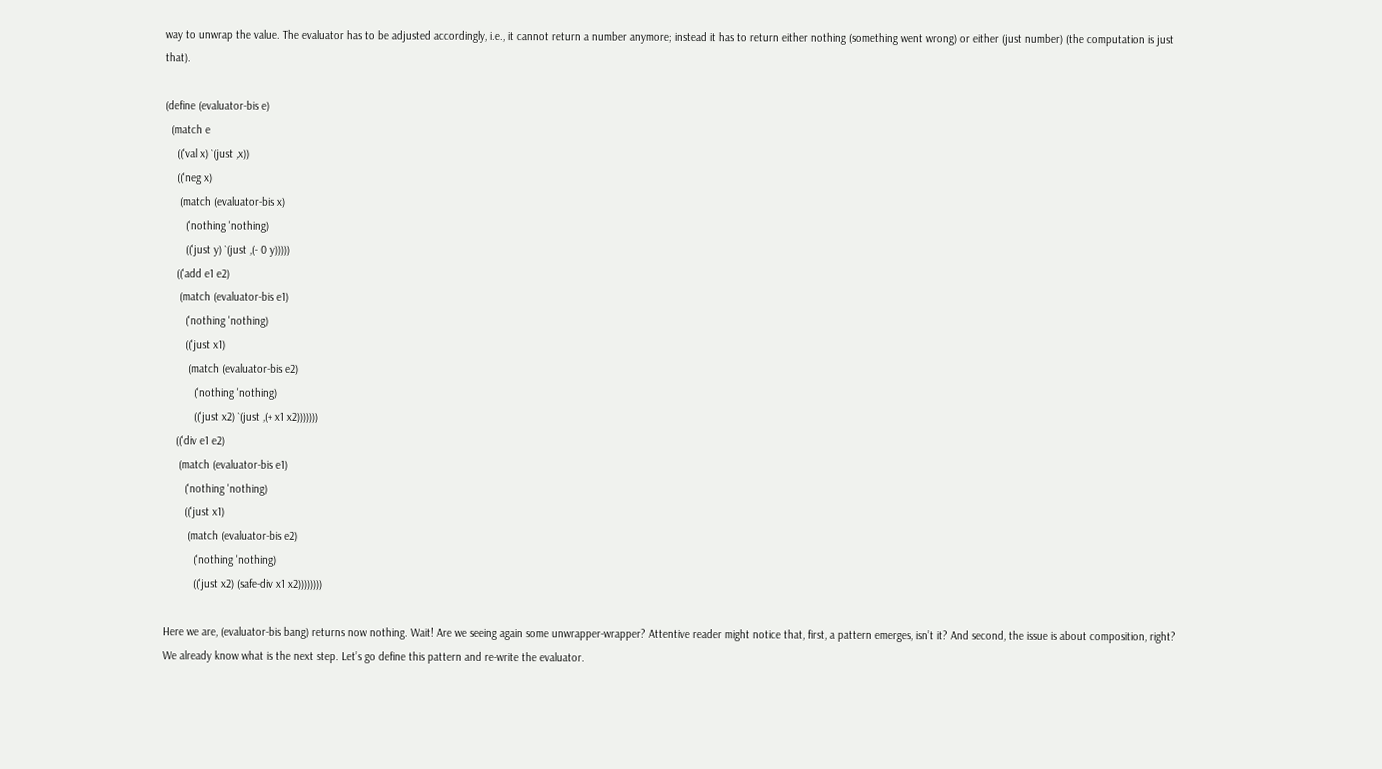way to unwrap the value. The evaluator has to be adjusted accordingly, i.e., it cannot return a number anymore; instead it has to return either nothing (something went wrong) or either (just number) (the computation is just that).

(define (evaluator-bis e)
  (match e
    (('val x) `(just ,x))
    (('neg x)
     (match (evaluator-bis x)
       ('nothing 'nothing)
       (('just y) `(just ,(- 0 y)))))
    (('add e1 e2)
     (match (evaluator-bis e1)
       ('nothing 'nothing)
       (('just x1)
        (match (evaluator-bis e2)
          ('nothing 'nothing)
          (('just x2) `(just ,(+ x1 x2)))))))
    (('div e1 e2)
     (match (evaluator-bis e1)
       ('nothing 'nothing)
       (('just x1)
        (match (evaluator-bis e2)
          ('nothing 'nothing)
          (('just x2) (safe-div x1 x2))))))))

Here we are, (evaluator-bis bang) returns now nothing. Wait! Are we seeing again some unwrapper-wrapper? Attentive reader might notice that, first, a pattern emerges, isn’t it? And second, the issue is about composition, right? We already know what is the next step. Let’s go define this pattern and re-write the evaluator.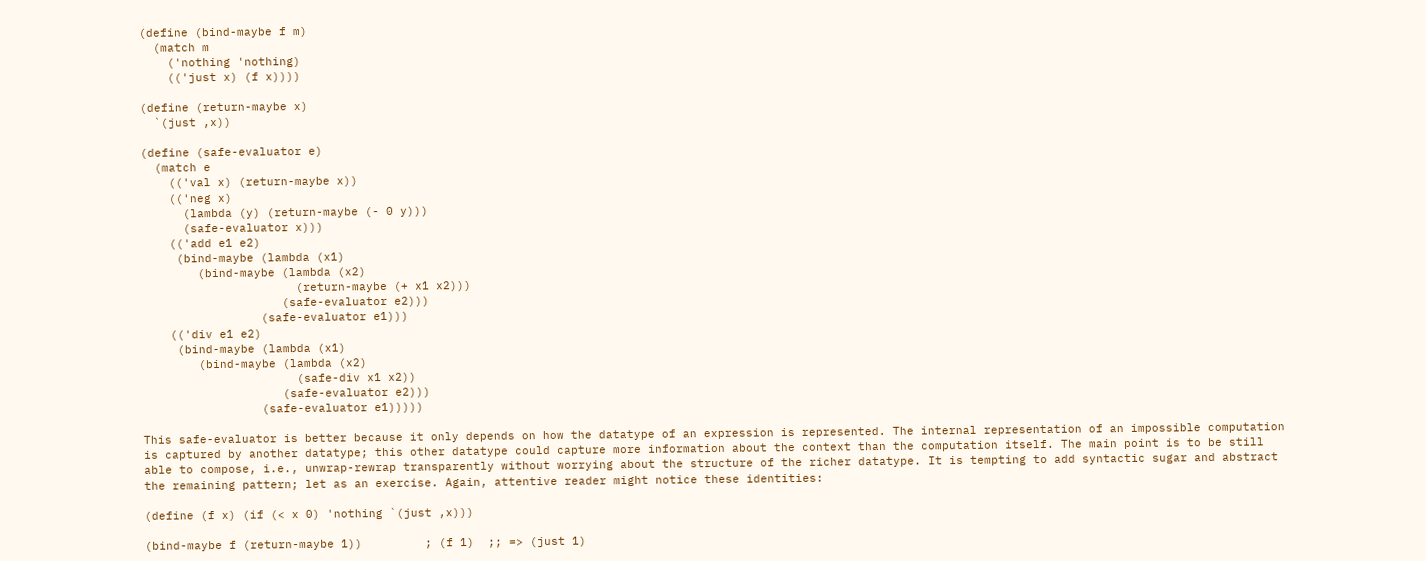(define (bind-maybe f m)
  (match m
    ('nothing 'nothing)
    (('just x) (f x))))

(define (return-maybe x)
  `(just ,x))

(define (safe-evaluator e)
  (match e
    (('val x) (return-maybe x))
    (('neg x)
      (lambda (y) (return-maybe (- 0 y)))
      (safe-evaluator x)))
    (('add e1 e2)
     (bind-maybe (lambda (x1)
        (bind-maybe (lambda (x2)
                      (return-maybe (+ x1 x2)))
                    (safe-evaluator e2)))
                 (safe-evaluator e1)))
    (('div e1 e2)
     (bind-maybe (lambda (x1)
        (bind-maybe (lambda (x2)
                      (safe-div x1 x2))
                    (safe-evaluator e2)))
                 (safe-evaluator e1)))))

This safe-evaluator is better because it only depends on how the datatype of an expression is represented. The internal representation of an impossible computation is captured by another datatype; this other datatype could capture more information about the context than the computation itself. The main point is to be still able to compose, i.e., unwrap-rewrap transparently without worrying about the structure of the richer datatype. It is tempting to add syntactic sugar and abstract the remaining pattern; let as an exercise. Again, attentive reader might notice these identities:

(define (f x) (if (< x 0) 'nothing `(just ,x)))

(bind-maybe f (return-maybe 1))         ; (f 1)  ;; => (just 1)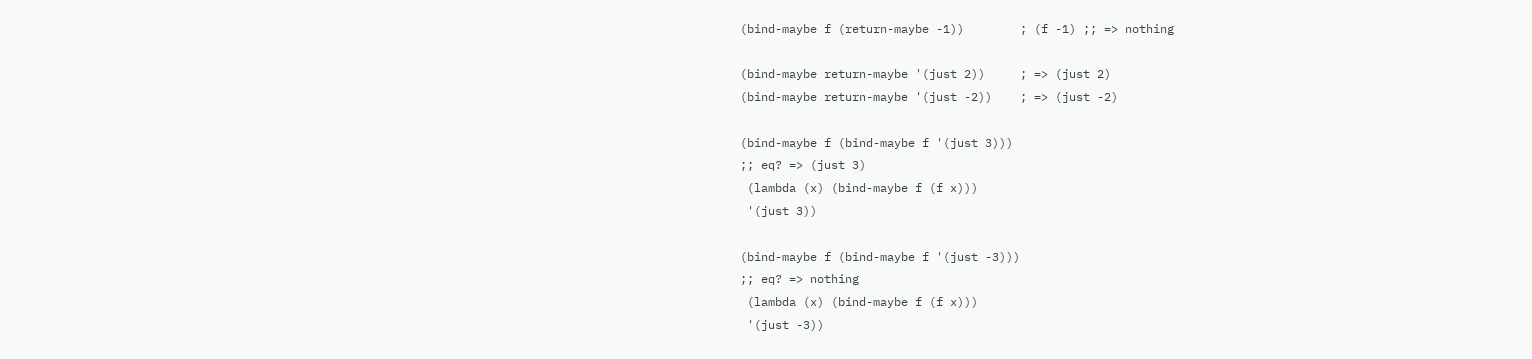(bind-maybe f (return-maybe -1))        ; (f -1) ;; => nothing

(bind-maybe return-maybe '(just 2))     ; => (just 2)
(bind-maybe return-maybe '(just -2))    ; => (just -2)

(bind-maybe f (bind-maybe f '(just 3)))
;; eq? => (just 3)
 (lambda (x) (bind-maybe f (f x)))
 '(just 3))

(bind-maybe f (bind-maybe f '(just -3)))
;; eq? => nothing
 (lambda (x) (bind-maybe f (f x)))
 '(just -3))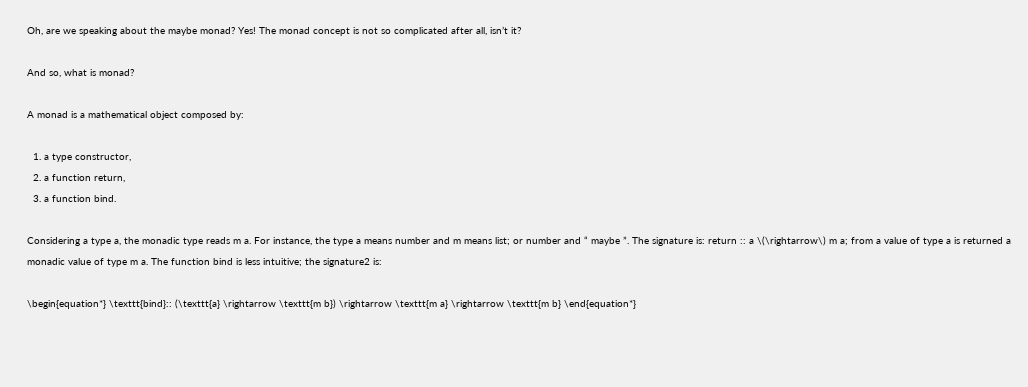Oh, are we speaking about the maybe monad? Yes! The monad concept is not so complicated after all, isn’t it?

And so, what is monad?

A monad is a mathematical object composed by:

  1. a type constructor,
  2. a function return,
  3. a function bind.

Considering a type a, the monadic type reads m a. For instance, the type a means number and m means list; or number and “ maybe ”. The signature is: return :: a \(\rightarrow\) m a; from a value of type a is returned a monadic value of type m a. The function bind is less intuitive; the signature2 is:

\begin{equation*} \texttt{bind}:: (\texttt{a} \rightarrow \texttt{m b}) \rightarrow \texttt{m a} \rightarrow \texttt{m b} \end{equation*}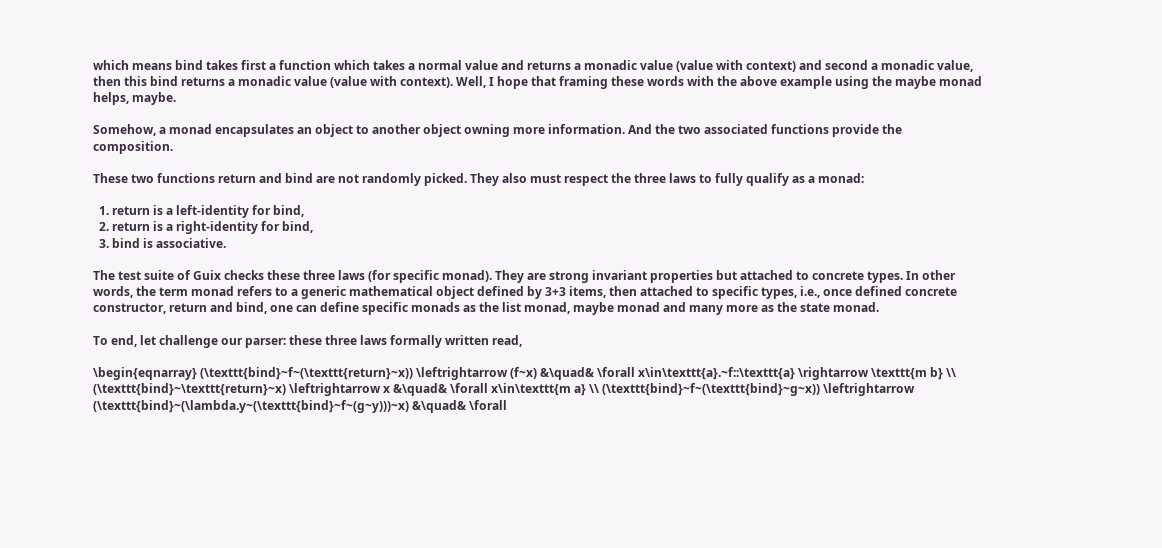which means bind takes first a function which takes a normal value and returns a monadic value (value with context) and second a monadic value, then this bind returns a monadic value (value with context). Well, I hope that framing these words with the above example using the maybe monad helps, maybe.

Somehow, a monad encapsulates an object to another object owning more information. And the two associated functions provide the composition.

These two functions return and bind are not randomly picked. They also must respect the three laws to fully qualify as a monad:

  1. return is a left-identity for bind,
  2. return is a right-identity for bind,
  3. bind is associative.

The test suite of Guix checks these three laws (for specific monad). They are strong invariant properties but attached to concrete types. In other words, the term monad refers to a generic mathematical object defined by 3+3 items, then attached to specific types, i.e., once defined concrete constructor, return and bind, one can define specific monads as the list monad, maybe monad and many more as the state monad.

To end, let challenge our parser: these three laws formally written read,

\begin{eqnarray} (\texttt{bind}~f~(\texttt{return}~x)) \leftrightarrow (f~x) &\quad& \forall x\in\texttt{a}.~f::\texttt{a} \rightarrow \texttt{m b} \\ (\texttt{bind}~\texttt{return}~x) \leftrightarrow x &\quad& \forall x\in\texttt{m a} \\ (\texttt{bind}~f~(\texttt{bind}~g~x)) \leftrightarrow (\texttt{bind}~(\lambda.y~(\texttt{bind}~f~(g~y)))~x) &\quad& \forall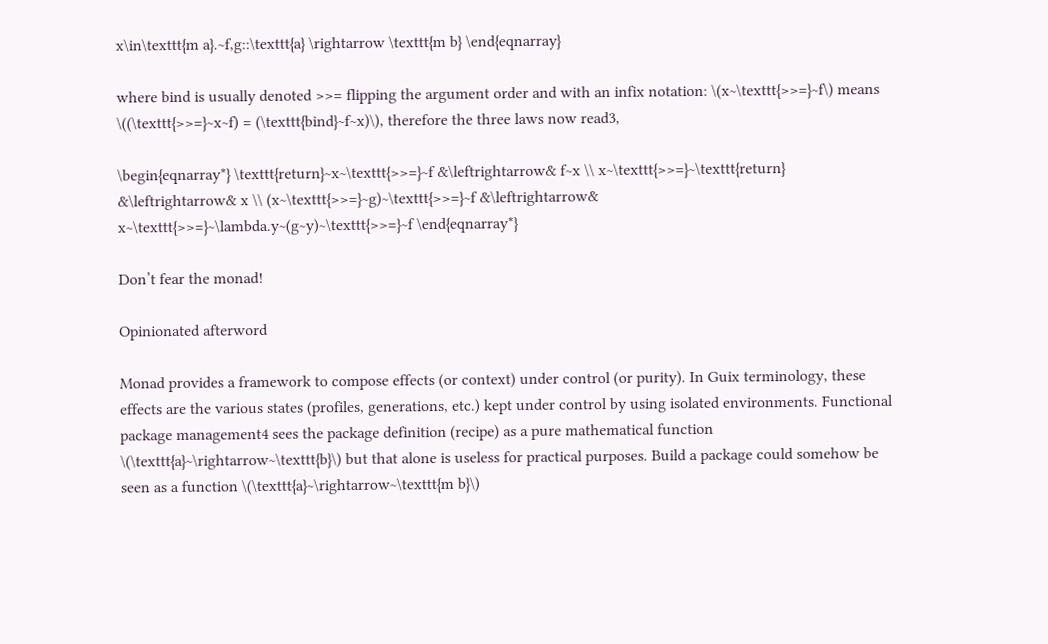x\in\texttt{m a}.~f,g::\texttt{a} \rightarrow \texttt{m b} \end{eqnarray}

where bind is usually denoted >>= flipping the argument order and with an infix notation: \(x~\texttt{>>=}~f\) means \((\texttt{>>=}~x~f) = (\texttt{bind}~f~x)\), therefore the three laws now read3,

\begin{eqnarray*} \texttt{return}~x~\texttt{>>=}~f &\leftrightarrow& f~x \\ x~\texttt{>>=}~\texttt{return} &\leftrightarrow& x \\ (x~\texttt{>>=}~g)~\texttt{>>=}~f &\leftrightarrow& x~\texttt{>>=}~\lambda.y~(g~y)~\texttt{>>=}~f \end{eqnarray*}

Don’t fear the monad!

Opinionated afterword

Monad provides a framework to compose effects (or context) under control (or purity). In Guix terminology, these effects are the various states (profiles, generations, etc.) kept under control by using isolated environments. Functional package management4 sees the package definition (recipe) as a pure mathematical function \(\texttt{a}~\rightarrow~\texttt{b}\) but that alone is useless for practical purposes. Build a package could somehow be seen as a function \(\texttt{a}~\rightarrow~\texttt{m b}\)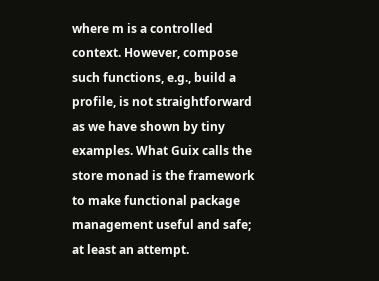where m is a controlled context. However, compose such functions, e.g., build a profile, is not straightforward as we have shown by tiny examples. What Guix calls the store monad is the framework to make functional package management useful and safe; at least an attempt.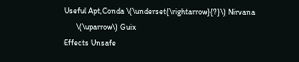Useful Apt,Conda \(\underset{\rightarrow}{?}\) Nirvana
      \(\uparrow\) Guix
Effects Unsafe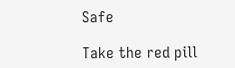Safe

Take the red pill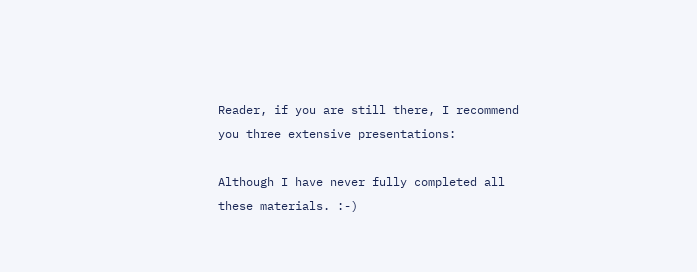Reader, if you are still there, I recommend you three extensive presentations:

Although I have never fully completed all these materials. :-)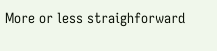More or less straighforward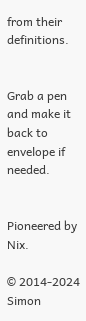from their definitions.


Grab a pen and make it back to envelope if needed.


Pioneered by Nix.

© 2014-2024 Simon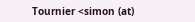Tournier <simon (at)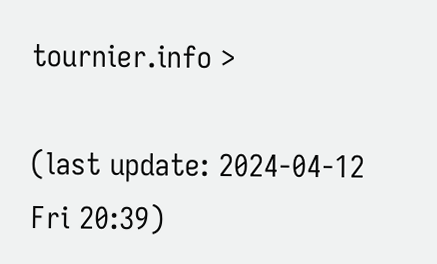tournier.info >

(last update: 2024-04-12 Fri 20:39)